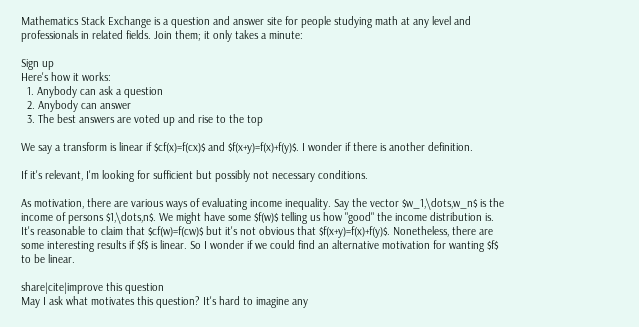Mathematics Stack Exchange is a question and answer site for people studying math at any level and professionals in related fields. Join them; it only takes a minute:

Sign up
Here's how it works:
  1. Anybody can ask a question
  2. Anybody can answer
  3. The best answers are voted up and rise to the top

We say a transform is linear if $cf(x)=f(cx)$ and $f(x+y)=f(x)+f(y)$. I wonder if there is another definition.

If it's relevant, I'm looking for sufficient but possibly not necessary conditions.

As motivation, there are various ways of evaluating income inequality. Say the vector $w_1,\dots,w_n$ is the income of persons $1,\dots,n$. We might have some $f(w)$ telling us how "good" the income distribution is. It's reasonable to claim that $cf(w)=f(cw)$ but it's not obvious that $f(x+y)=f(x)+f(y)$. Nonetheless, there are some interesting results if $f$ is linear. So I wonder if we could find an alternative motivation for wanting $f$ to be linear.

share|cite|improve this question
May I ask what motivates this question? It's hard to imagine any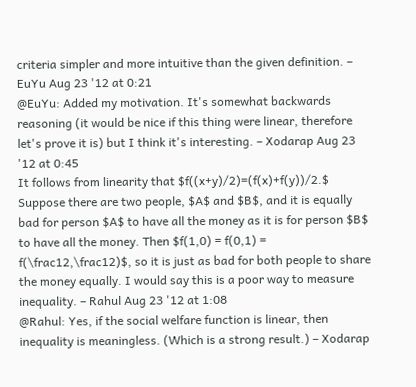criteria simpler and more intuitive than the given definition. – EuYu Aug 23 '12 at 0:21
@EuYu: Added my motivation. It's somewhat backwards reasoning (it would be nice if this thing were linear, therefore let's prove it is) but I think it's interesting. – Xodarap Aug 23 '12 at 0:45
It follows from linearity that $f((x+y)/2)=(f(x)+f(y))/2.$ Suppose there are two people, $A$ and $B$, and it is equally bad for person $A$ to have all the money as it is for person $B$ to have all the money. Then $f(1,0) = f(0,1) = f(\frac12,\frac12)$, so it is just as bad for both people to share the money equally. I would say this is a poor way to measure inequality. – Rahul Aug 23 '12 at 1:08
@Rahul: Yes, if the social welfare function is linear, then inequality is meaningless. (Which is a strong result.) – Xodarap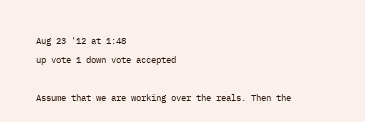Aug 23 '12 at 1:48
up vote 1 down vote accepted

Assume that we are working over the reals. Then the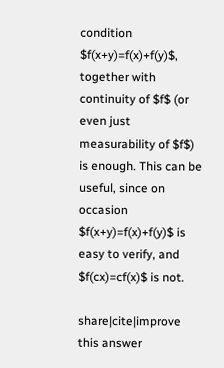condition $f(x+y)=f(x)+f(y)$, together with continuity of $f$ (or even just measurability of $f$) is enough. This can be useful, since on occasion $f(x+y)=f(x)+f(y)$ is easy to verify, and $f(cx)=cf(x)$ is not.

share|cite|improve this answer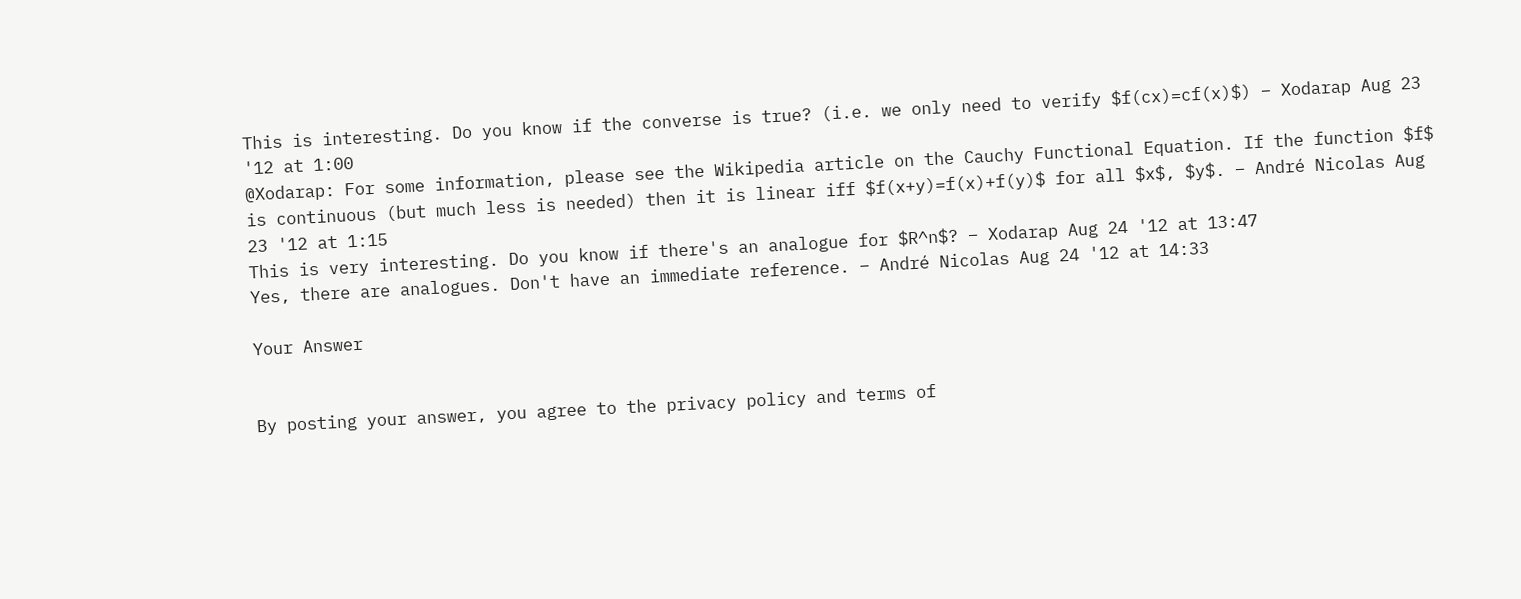This is interesting. Do you know if the converse is true? (i.e. we only need to verify $f(cx)=cf(x)$) – Xodarap Aug 23 '12 at 1:00
@Xodarap: For some information, please see the Wikipedia article on the Cauchy Functional Equation. If the function $f$ is continuous (but much less is needed) then it is linear iff $f(x+y)=f(x)+f(y)$ for all $x$, $y$. – André Nicolas Aug 23 '12 at 1:15
This is very interesting. Do you know if there's an analogue for $R^n$? – Xodarap Aug 24 '12 at 13:47
Yes, there are analogues. Don't have an immediate reference. – André Nicolas Aug 24 '12 at 14:33

Your Answer


By posting your answer, you agree to the privacy policy and terms of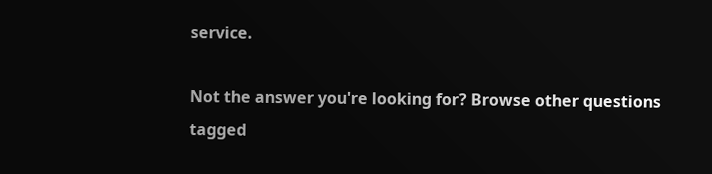service.

Not the answer you're looking for? Browse other questions tagged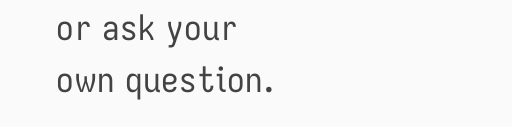or ask your own question.